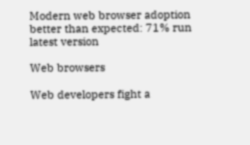Modern web browser adoption better than expected: 71% run latest version

Web browsers

Web developers fight a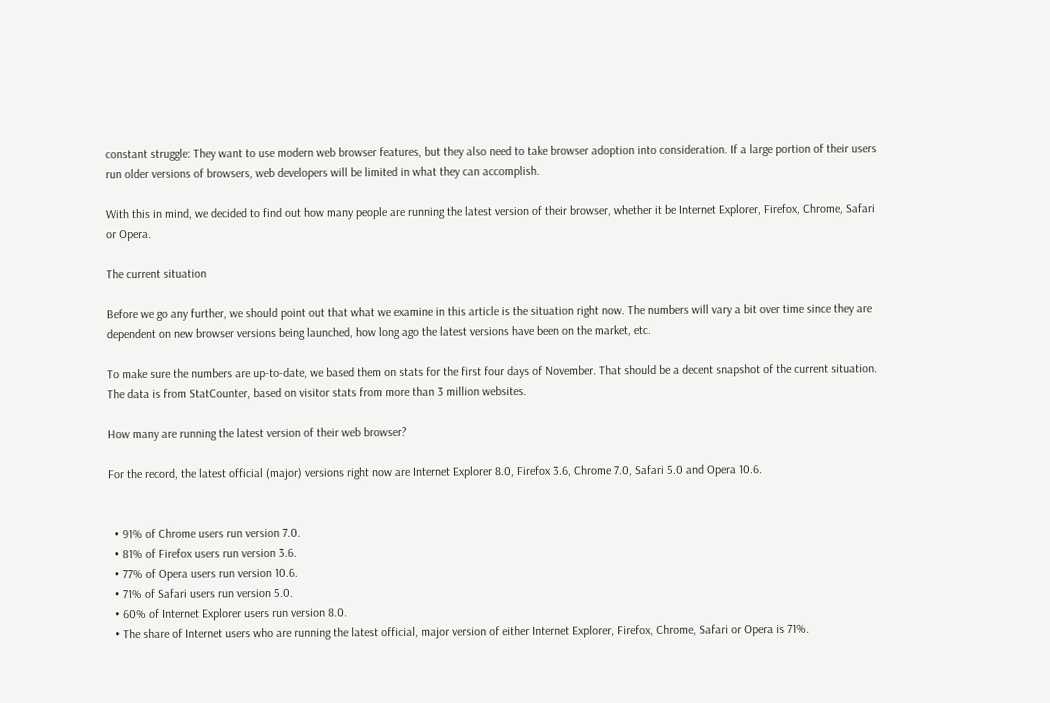constant struggle: They want to use modern web browser features, but they also need to take browser adoption into consideration. If a large portion of their users run older versions of browsers, web developers will be limited in what they can accomplish.

With this in mind, we decided to find out how many people are running the latest version of their browser, whether it be Internet Explorer, Firefox, Chrome, Safari or Opera.

The current situation

Before we go any further, we should point out that what we examine in this article is the situation right now. The numbers will vary a bit over time since they are dependent on new browser versions being launched, how long ago the latest versions have been on the market, etc.

To make sure the numbers are up-to-date, we based them on stats for the first four days of November. That should be a decent snapshot of the current situation. The data is from StatCounter, based on visitor stats from more than 3 million websites.

How many are running the latest version of their web browser?

For the record, the latest official (major) versions right now are Internet Explorer 8.0, Firefox 3.6, Chrome 7.0, Safari 5.0 and Opera 10.6.


  • 91% of Chrome users run version 7.0.
  • 81% of Firefox users run version 3.6.
  • 77% of Opera users run version 10.6.
  • 71% of Safari users run version 5.0.
  • 60% of Internet Explorer users run version 8.0.
  • The share of Internet users who are running the latest official, major version of either Internet Explorer, Firefox, Chrome, Safari or Opera is 71%.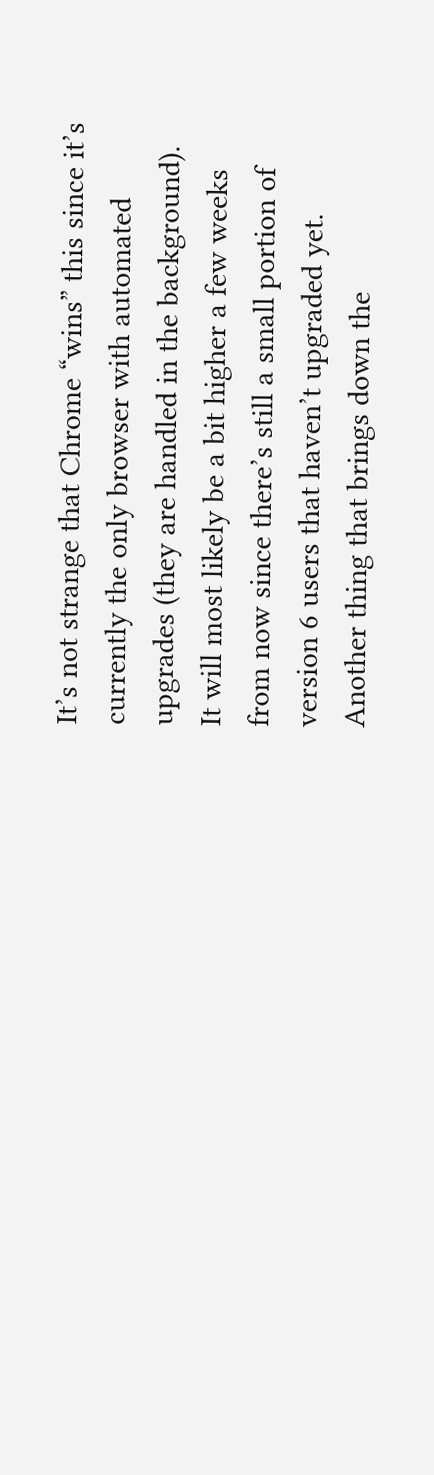It’s not strange that Chrome “wins” this since it’s currently the only browser with automated upgrades (they are handled in the background). It will most likely be a bit higher a few weeks from now since there’s still a small portion of version 6 users that haven’t upgraded yet. Another thing that brings down the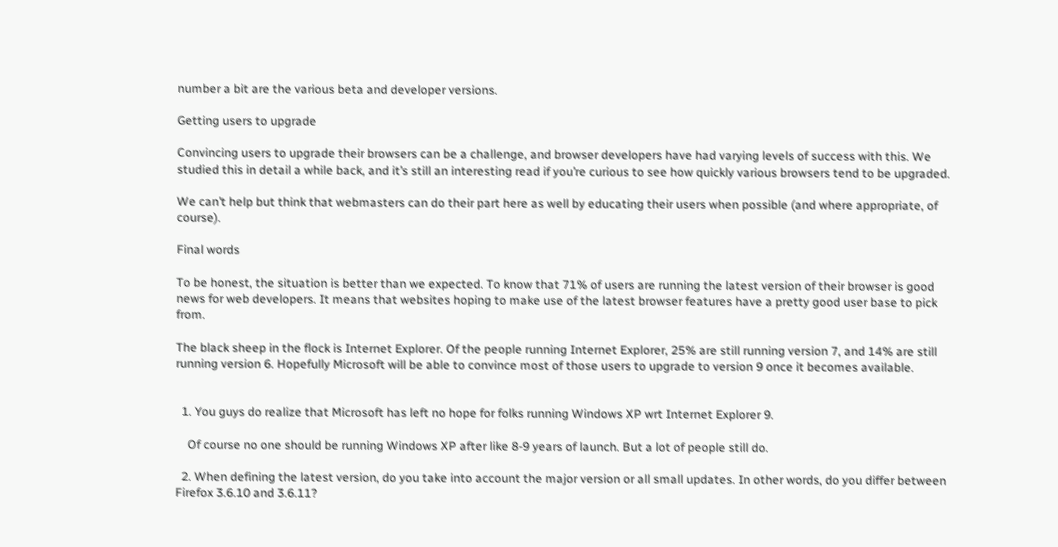number a bit are the various beta and developer versions.

Getting users to upgrade

Convincing users to upgrade their browsers can be a challenge, and browser developers have had varying levels of success with this. We studied this in detail a while back, and it’s still an interesting read if you’re curious to see how quickly various browsers tend to be upgraded.

We can’t help but think that webmasters can do their part here as well by educating their users when possible (and where appropriate, of course).

Final words

To be honest, the situation is better than we expected. To know that 71% of users are running the latest version of their browser is good news for web developers. It means that websites hoping to make use of the latest browser features have a pretty good user base to pick from.

The black sheep in the flock is Internet Explorer. Of the people running Internet Explorer, 25% are still running version 7, and 14% are still running version 6. Hopefully Microsoft will be able to convince most of those users to upgrade to version 9 once it becomes available.


  1. You guys do realize that Microsoft has left no hope for folks running Windows XP wrt Internet Explorer 9.

    Of course no one should be running Windows XP after like 8-9 years of launch. But a lot of people still do.

  2. When defining the latest version, do you take into account the major version or all small updates. In other words, do you differ between Firefox 3.6.10 and 3.6.11?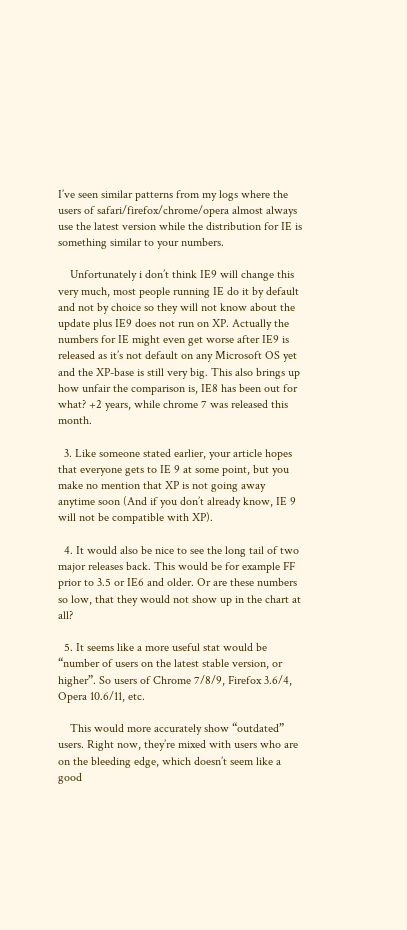I’ve seen similar patterns from my logs where the users of safari/firefox/chrome/opera almost always use the latest version while the distribution for IE is something similar to your numbers.

    Unfortunately i don’t think IE9 will change this very much, most people running IE do it by default and not by choice so they will not know about the update plus IE9 does not run on XP. Actually the numbers for IE might even get worse after IE9 is released as it’s not default on any Microsoft OS yet and the XP-base is still very big. This also brings up how unfair the comparison is, IE8 has been out for what? +2 years, while chrome 7 was released this month.

  3. Like someone stated earlier, your article hopes that everyone gets to IE 9 at some point, but you make no mention that XP is not going away anytime soon (And if you don’t already know, IE 9 will not be compatible with XP).

  4. It would also be nice to see the long tail of two major releases back. This would be for example FF prior to 3.5 or IE6 and older. Or are these numbers so low, that they would not show up in the chart at all?

  5. It seems like a more useful stat would be “number of users on the latest stable version, or higher”. So users of Chrome 7/8/9, Firefox 3.6/4, Opera 10.6/11, etc.

    This would more accurately show “outdated” users. Right now, they’re mixed with users who are on the bleeding edge, which doesn’t seem like a good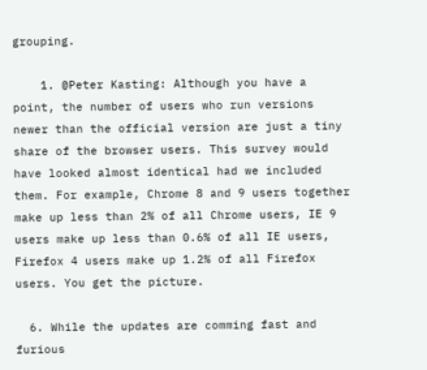grouping.

    1. @Peter Kasting: Although you have a point, the number of users who run versions newer than the official version are just a tiny share of the browser users. This survey would have looked almost identical had we included them. For example, Chrome 8 and 9 users together make up less than 2% of all Chrome users, IE 9 users make up less than 0.6% of all IE users, Firefox 4 users make up 1.2% of all Firefox users. You get the picture.

  6. While the updates are comming fast and furious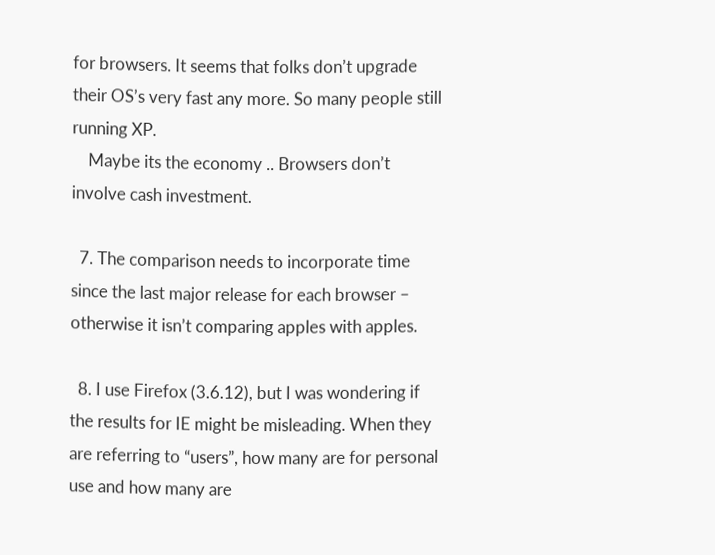for browsers. It seems that folks don’t upgrade their OS’s very fast any more. So many people still running XP.
    Maybe its the economy .. Browsers don’t involve cash investment.

  7. The comparison needs to incorporate time since the last major release for each browser – otherwise it isn’t comparing apples with apples.

  8. I use Firefox (3.6.12), but I was wondering if the results for IE might be misleading. When they are referring to “users”, how many are for personal use and how many are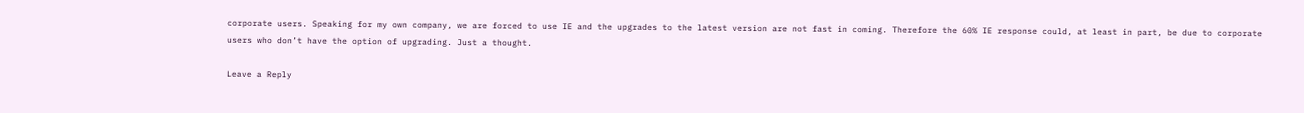corporate users. Speaking for my own company, we are forced to use IE and the upgrades to the latest version are not fast in coming. Therefore the 60% IE response could, at least in part, be due to corporate users who don’t have the option of upgrading. Just a thought.

Leave a Reply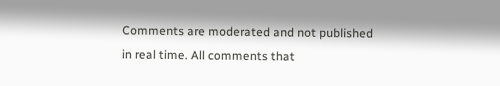Comments are moderated and not published in real time. All comments that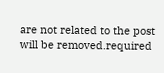are not related to the post will be removed.required